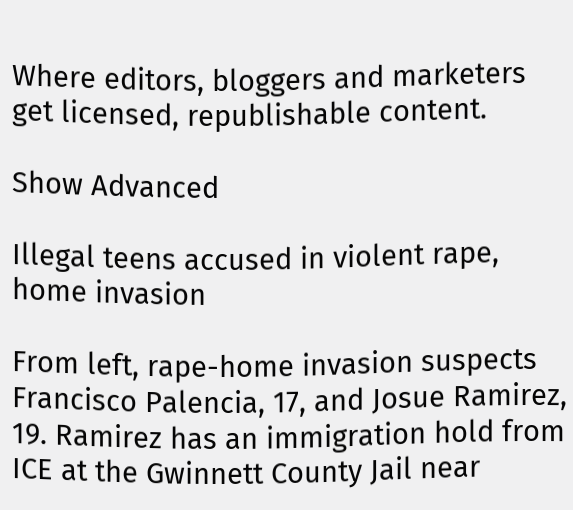Where editors, bloggers and marketers get licensed, republishable content.

Show Advanced

Illegal teens accused in violent rape, home invasion

From left, rape-home invasion suspects Francisco Palencia, 17, and Josue Ramirez, 19. Ramirez has an immigration hold from ICE at the Gwinnett County Jail near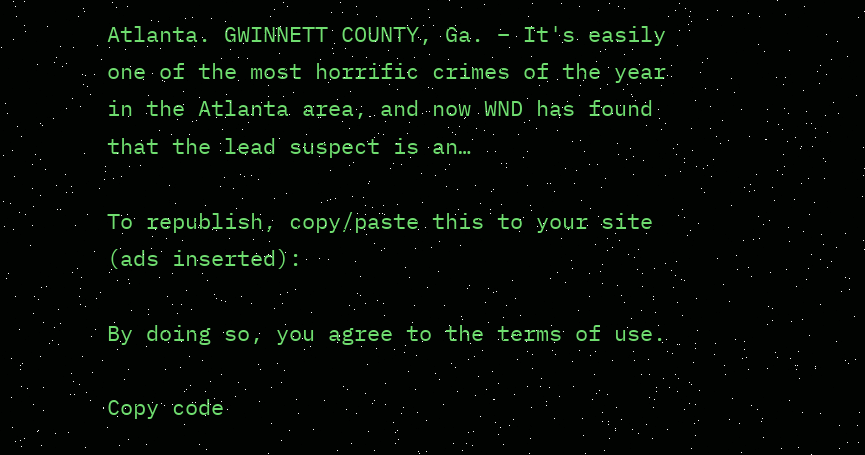Atlanta. GWINNETT COUNTY, Ga. – It's easily one of the most horrific crimes of the year in the Atlanta area, and now WND has found that the lead suspect is an…

To republish, copy/paste this to your site (ads inserted):

By doing so, you agree to the terms of use.

Copy code